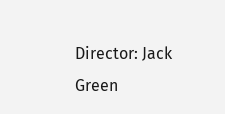Director: Jack Green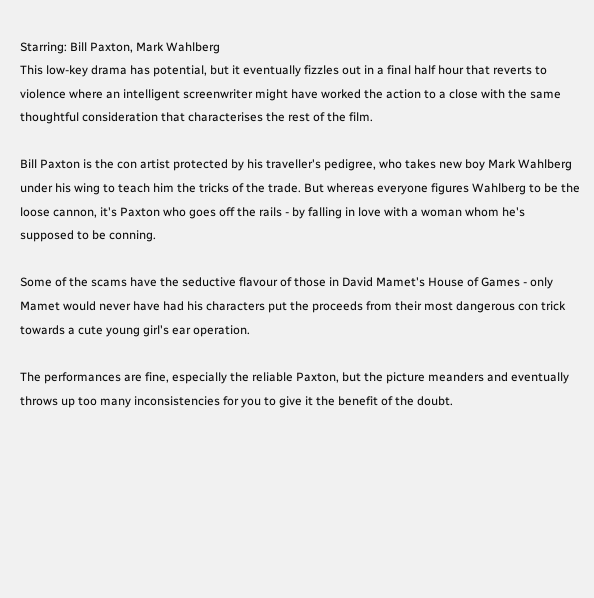Starring: Bill Paxton, Mark Wahlberg
This low-key drama has potential, but it eventually fizzles out in a final half hour that reverts to violence where an intelligent screenwriter might have worked the action to a close with the same thoughtful consideration that characterises the rest of the film.

Bill Paxton is the con artist protected by his traveller's pedigree, who takes new boy Mark Wahlberg under his wing to teach him the tricks of the trade. But whereas everyone figures Wahlberg to be the loose cannon, it's Paxton who goes off the rails - by falling in love with a woman whom he's supposed to be conning.

Some of the scams have the seductive flavour of those in David Mamet's House of Games - only Mamet would never have had his characters put the proceeds from their most dangerous con trick towards a cute young girl's ear operation.

The performances are fine, especially the reliable Paxton, but the picture meanders and eventually throws up too many inconsistencies for you to give it the benefit of the doubt.